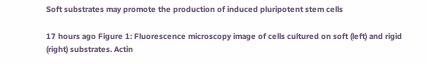Soft substrates may promote the production of induced pluripotent stem cells

17 hours ago Figure 1: Fluorescence microscopy image of cells cultured on soft (left) and rigid (right) substrates. Actin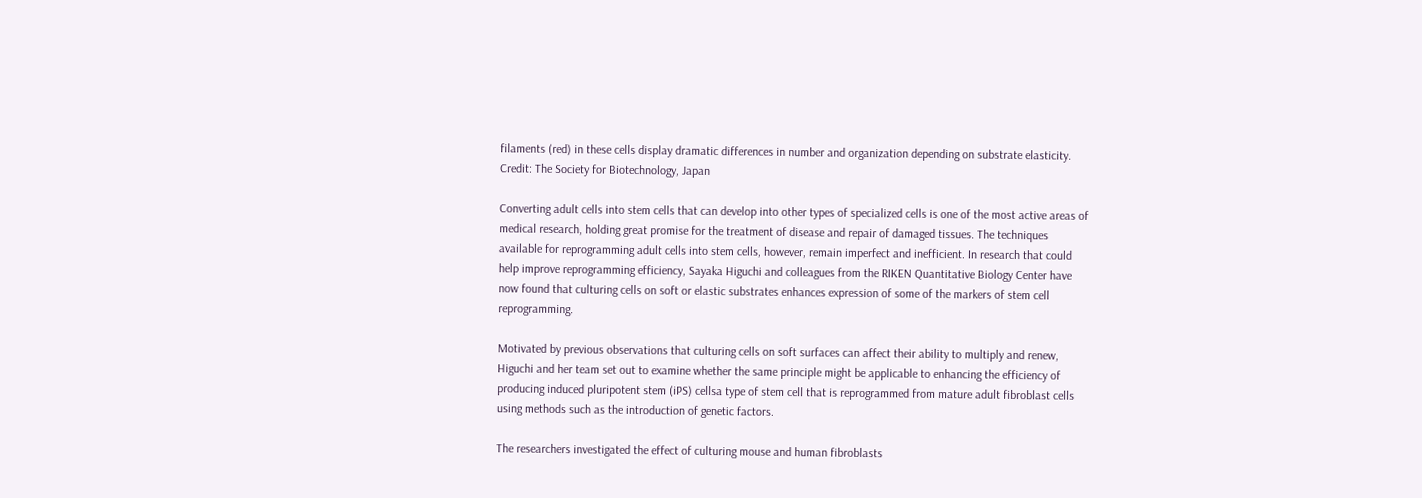filaments (red) in these cells display dramatic differences in number and organization depending on substrate elasticity. Credit: The Society for Biotechnology, Japan

Converting adult cells into stem cells that can develop into other types of specialized cells is one of the most active areas of medical research, holding great promise for the treatment of disease and repair of damaged tissues. The techniques available for reprogramming adult cells into stem cells, however, remain imperfect and inefficient. In research that could help improve reprogramming efficiency, Sayaka Higuchi and colleagues from the RIKEN Quantitative Biology Center have now found that culturing cells on soft or elastic substrates enhances expression of some of the markers of stem cell reprogramming.

Motivated by previous observations that culturing cells on soft surfaces can affect their ability to multiply and renew, Higuchi and her team set out to examine whether the same principle might be applicable to enhancing the efficiency of producing induced pluripotent stem (iPS) cellsa type of stem cell that is reprogrammed from mature adult fibroblast cells using methods such as the introduction of genetic factors.

The researchers investigated the effect of culturing mouse and human fibroblasts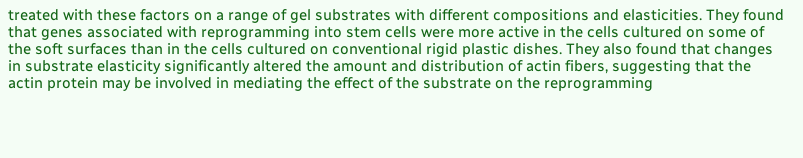treated with these factors on a range of gel substrates with different compositions and elasticities. They found that genes associated with reprogramming into stem cells were more active in the cells cultured on some of the soft surfaces than in the cells cultured on conventional rigid plastic dishes. They also found that changes in substrate elasticity significantly altered the amount and distribution of actin fibers, suggesting that the actin protein may be involved in mediating the effect of the substrate on the reprogramming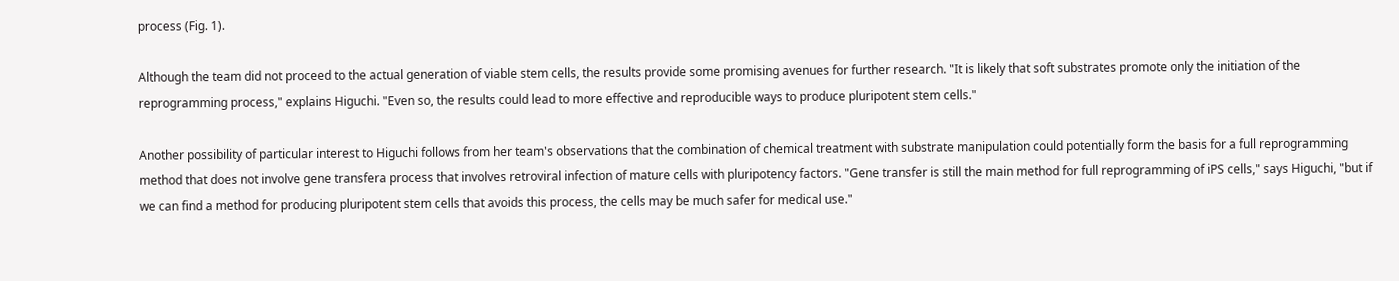process (Fig. 1).

Although the team did not proceed to the actual generation of viable stem cells, the results provide some promising avenues for further research. "It is likely that soft substrates promote only the initiation of the reprogramming process," explains Higuchi. "Even so, the results could lead to more effective and reproducible ways to produce pluripotent stem cells."

Another possibility of particular interest to Higuchi follows from her team's observations that the combination of chemical treatment with substrate manipulation could potentially form the basis for a full reprogramming method that does not involve gene transfera process that involves retroviral infection of mature cells with pluripotency factors. "Gene transfer is still the main method for full reprogramming of iPS cells," says Higuchi, "but if we can find a method for producing pluripotent stem cells that avoids this process, the cells may be much safer for medical use."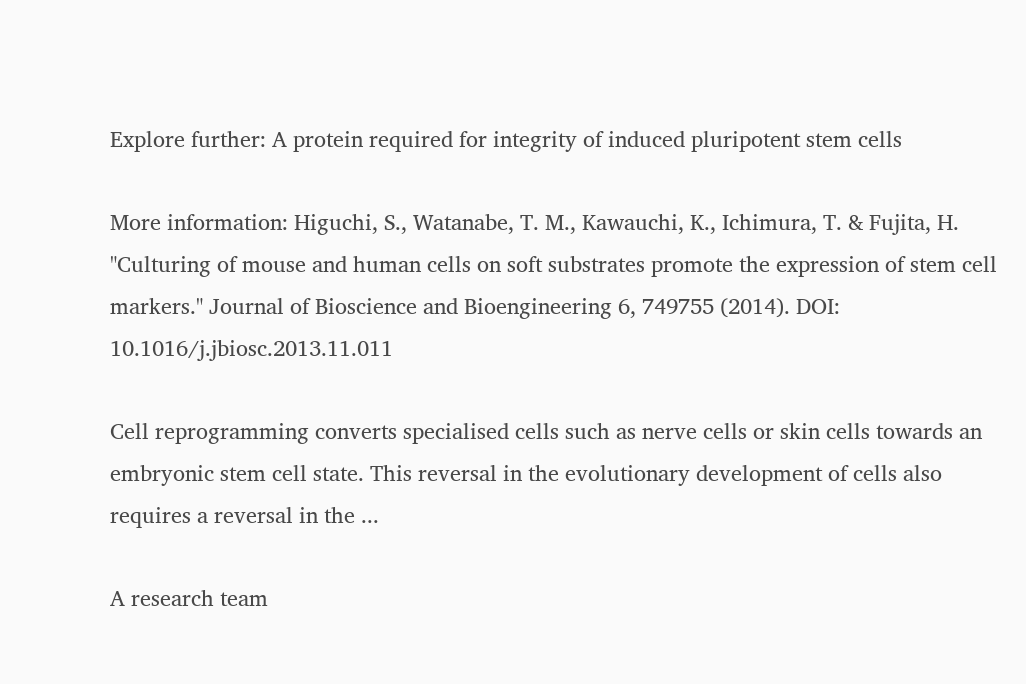Explore further: A protein required for integrity of induced pluripotent stem cells

More information: Higuchi, S., Watanabe, T. M., Kawauchi, K., Ichimura, T. & Fujita, H. "Culturing of mouse and human cells on soft substrates promote the expression of stem cell markers." Journal of Bioscience and Bioengineering 6, 749755 (2014). DOI: 10.1016/j.jbiosc.2013.11.011

Cell reprogramming converts specialised cells such as nerve cells or skin cells towards an embryonic stem cell state. This reversal in the evolutionary development of cells also requires a reversal in the ...

A research team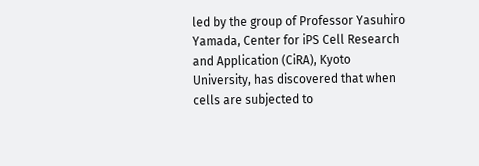led by the group of Professor Yasuhiro Yamada, Center for iPS Cell Research and Application (CiRA), Kyoto University, has discovered that when cells are subjected to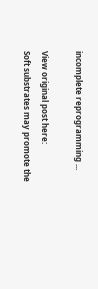incomplete reprogramming ...

View original post here:
Soft substrates may promote the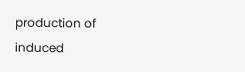production of induced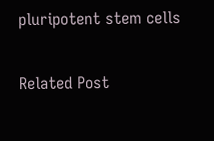pluripotent stem cells

Related Post